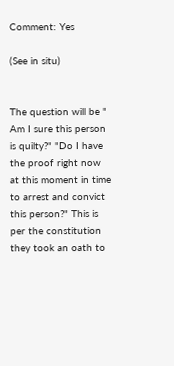Comment: Yes

(See in situ)


The question will be " Am I sure this person is quilty?" "Do I have the proof right now at this moment in time to arrest and convict this person?" This is per the constitution they took an oath to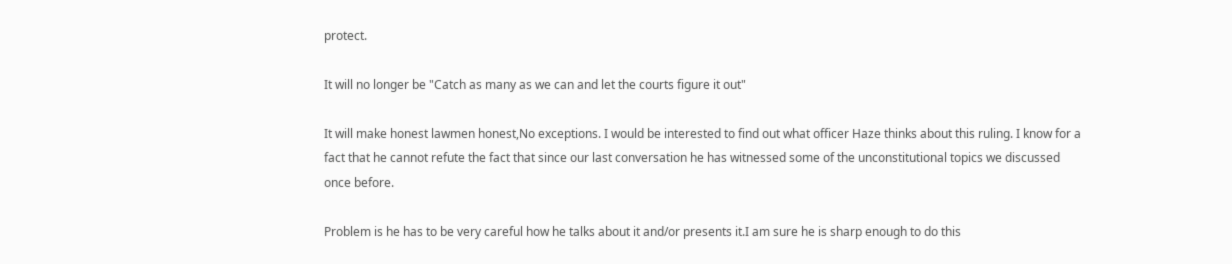protect.

It will no longer be "Catch as many as we can and let the courts figure it out"

It will make honest lawmen honest,No exceptions. I would be interested to find out what officer Haze thinks about this ruling. I know for a fact that he cannot refute the fact that since our last conversation he has witnessed some of the unconstitutional topics we discussed once before.

Problem is he has to be very careful how he talks about it and/or presents it.I am sure he is sharp enough to do this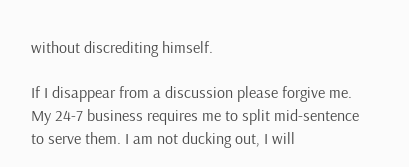without discrediting himself.

If I disappear from a discussion please forgive me. My 24-7 business requires me to split mid-sentence to serve them. I am not ducking out, I will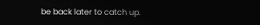be back later to catch up.